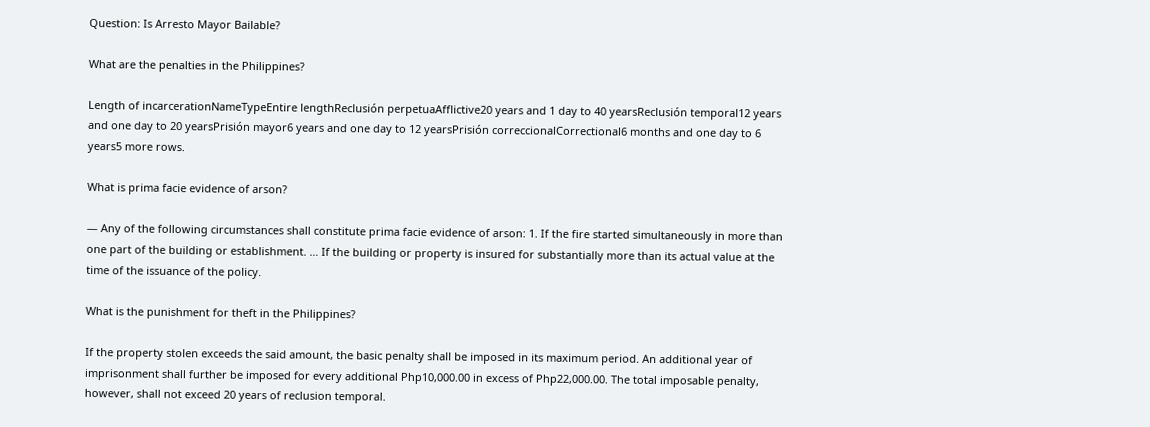Question: Is Arresto Mayor Bailable?

What are the penalties in the Philippines?

Length of incarcerationNameTypeEntire lengthReclusión perpetuaAfflictive20 years and 1 day to 40 yearsReclusión temporal12 years and one day to 20 yearsPrisión mayor6 years and one day to 12 yearsPrisión correccionalCorrectional6 months and one day to 6 years5 more rows.

What is prima facie evidence of arson?

— Any of the following circumstances shall constitute prima facie evidence of arson: 1. If the fire started simultaneously in more than one part of the building or establishment. … If the building or property is insured for substantially more than its actual value at the time of the issuance of the policy.

What is the punishment for theft in the Philippines?

If the property stolen exceeds the said amount, the basic penalty shall be imposed in its maximum period. An additional year of imprisonment shall further be imposed for every additional Php10,000.00 in excess of Php22,000.00. The total imposable penalty, however, shall not exceed 20 years of reclusion temporal.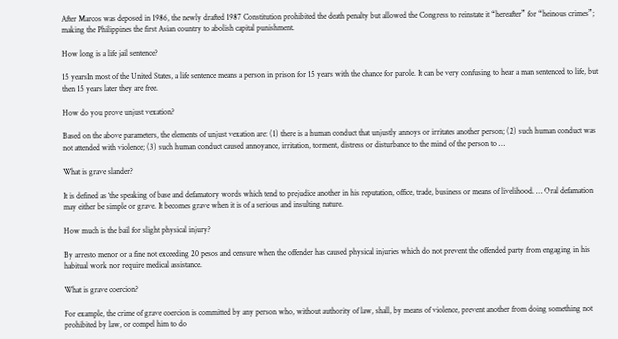After Marcos was deposed in 1986, the newly drafted 1987 Constitution prohibited the death penalty but allowed the Congress to reinstate it “hereafter” for “heinous crimes”; making the Philippines the first Asian country to abolish capital punishment.

How long is a life jail sentence?

15 yearsIn most of the United States, a life sentence means a person in prison for 15 years with the chance for parole. It can be very confusing to hear a man sentenced to life, but then 15 years later they are free.

How do you prove unjust vexation?

Based on the above parameters, the elements of unjust vexation are: (1) there is a human conduct that unjustly annoys or irritates another person; (2) such human conduct was not attended with violence; (3) such human conduct caused annoyance, irritation, torment, distress or disturbance to the mind of the person to …

What is grave slander?

It is defined as ‘the speaking of base and defamatory words which tend to prejudice another in his reputation, office, trade, business or means of livelihood. … Oral defamation may either be simple or grave. It becomes grave when it is of a serious and insulting nature.

How much is the bail for slight physical injury?

By arresto menor or a fine not exceeding 20 pesos and censure when the offender has caused physical injuries which do not prevent the offended party from engaging in his habitual work nor require medical assistance.

What is grave coercion?

For example, the crime of grave coercion is committed by any person who, without authority of law, shall, by means of violence, prevent another from doing something not prohibited by law, or compel him to do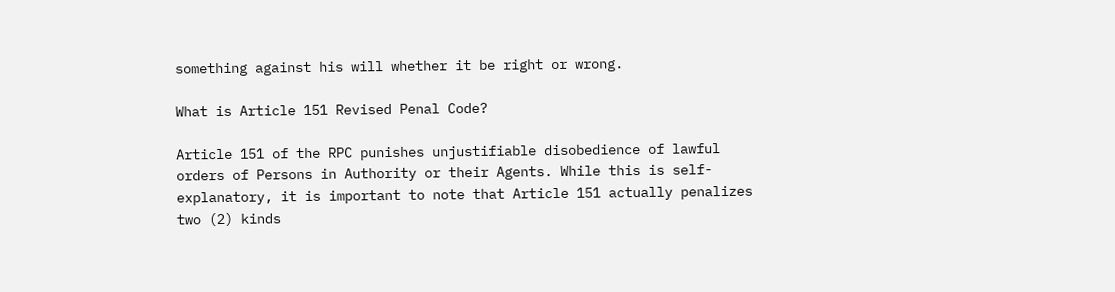something against his will whether it be right or wrong.

What is Article 151 Revised Penal Code?

Article 151 of the RPC punishes unjustifiable disobedience of lawful orders of Persons in Authority or their Agents. While this is self-explanatory, it is important to note that Article 151 actually penalizes two (2) kinds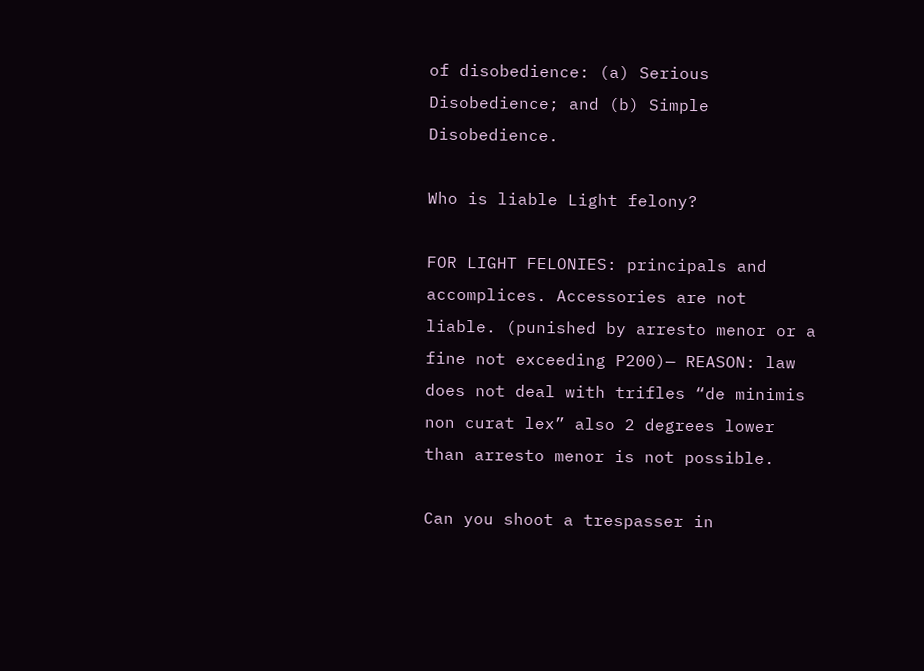of disobedience: (a) Serious Disobedience; and (b) Simple Disobedience.

Who is liable Light felony?

FOR LIGHT FELONIES: principals and accomplices. Accessories are not liable. (punished by arresto menor or a fine not exceeding P200)— REASON: law does not deal with trifles “de minimis non curat lex” also 2 degrees lower than arresto menor is not possible.

Can you shoot a trespasser in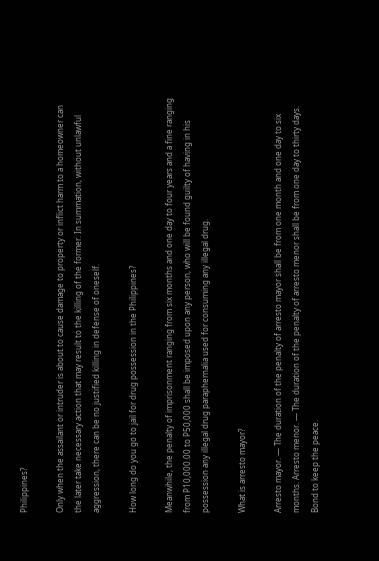Philippines?

Only when the assailant or intruder is about to cause damage to property or inflict harm to a homeowner can the later take necessary action that may result to the killing of the former. In summation, without unlawful aggression, there can be no justified killing in defense of oneself.

How long do you go to jail for drug possession in the Philippines?

Meanwhile, the penalty of imprisonment ranging from six months and one day to four years and a fine ranging from P10,000.00 to P50,000 shall be imposed upon any person, who will be found guilty of having in his possession any illegal drug paraphernalia used for consuming any illegal drug.

What is arresto mayor?

Arresto mayor. — The duration of the penalty of arresto mayor shall be from one month and one day to six months. Arresto menor. — The duration of the penalty of arresto menor shall be from one day to thirty days. Bond to keep the peace.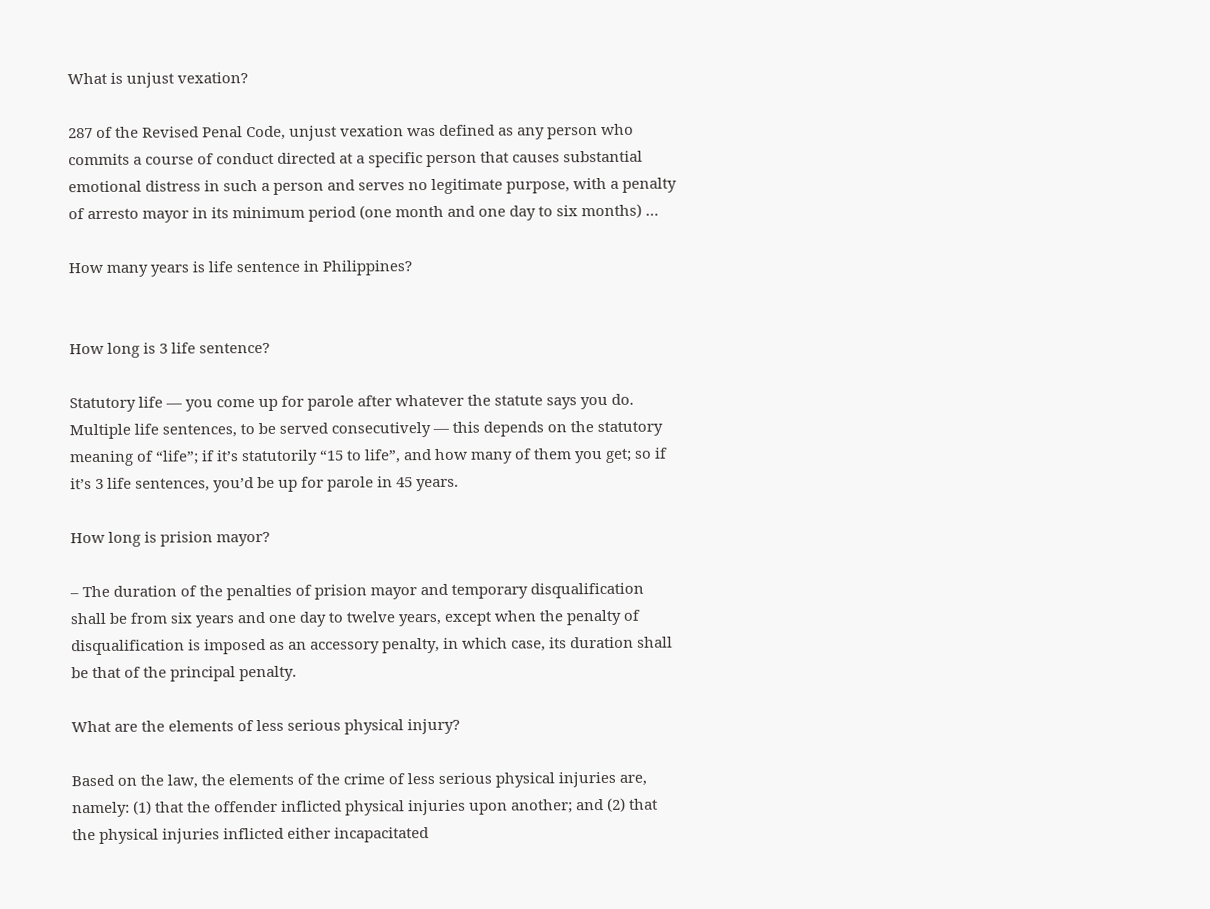What is unjust vexation?

287 of the Revised Penal Code, unjust vexation was defined as any person who commits a course of conduct directed at a specific person that causes substantial emotional distress in such a person and serves no legitimate purpose, with a penalty of arresto mayor in its minimum period (one month and one day to six months) …

How many years is life sentence in Philippines?


How long is 3 life sentence?

Statutory life — you come up for parole after whatever the statute says you do. Multiple life sentences, to be served consecutively — this depends on the statutory meaning of “life”; if it’s statutorily “15 to life”, and how many of them you get; so if it’s 3 life sentences, you’d be up for parole in 45 years.

How long is prision mayor?

– The duration of the penalties of prision mayor and temporary disqualification shall be from six years and one day to twelve years, except when the penalty of disqualification is imposed as an accessory penalty, in which case, its duration shall be that of the principal penalty.

What are the elements of less serious physical injury?

Based on the law, the elements of the crime of less serious physical injuries are, namely: (1) that the offender inflicted physical injuries upon another; and (2) that the physical injuries inflicted either incapacitated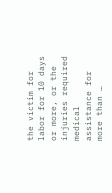the victim for labor for 10 days or more, or the injuries required medical assistance for more than …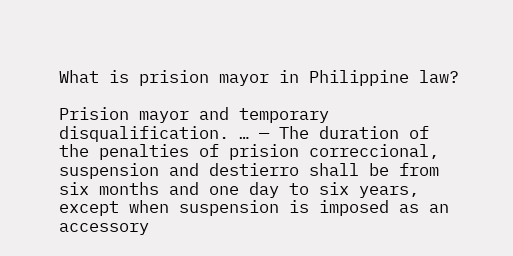What is prision mayor in Philippine law?

Prision mayor and temporary disqualification. … — The duration of the penalties of prision correccional, suspension and destierro shall be from six months and one day to six years, except when suspension is imposed as an accessory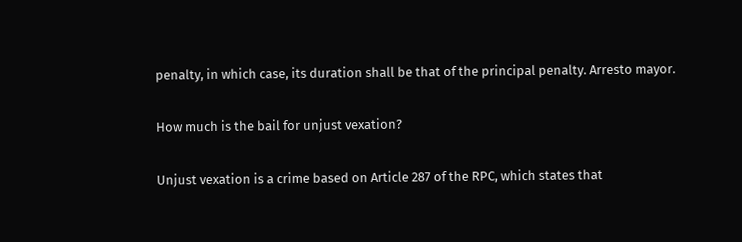penalty, in which case, its duration shall be that of the principal penalty. Arresto mayor.

How much is the bail for unjust vexation?

Unjust vexation is a crime based on Article 287 of the RPC, which states that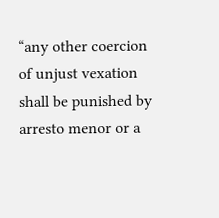“any other coercion of unjust vexation shall be punished by arresto menor or a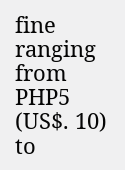fine ranging from PHP5 (US$. 10) to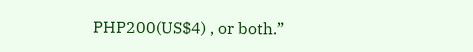PHP200(US$4) , or both.”